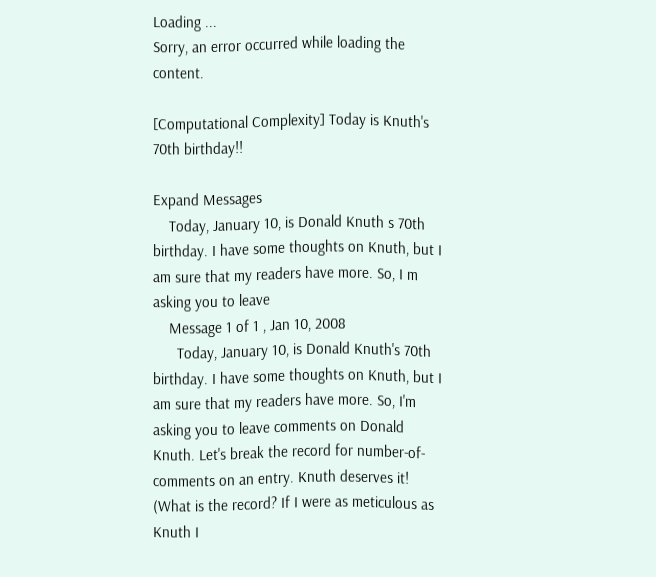Loading ...
Sorry, an error occurred while loading the content.

[Computational Complexity] Today is Knuth's 70th birthday!!

Expand Messages
    Today, January 10, is Donald Knuth s 70th birthday. I have some thoughts on Knuth, but I am sure that my readers have more. So, I m asking you to leave
    Message 1 of 1 , Jan 10, 2008
      Today, January 10, is Donald Knuth's 70th birthday. I have some thoughts on Knuth, but I am sure that my readers have more. So, I'm asking you to leave comments on Donald Knuth. Let's break the record for number-of-comments on an entry. Knuth deserves it! (What is the record? If I were as meticulous as Knuth I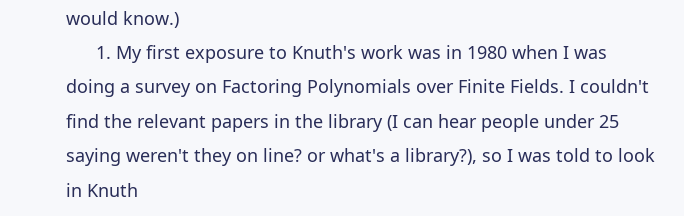would know.)
      1. My first exposure to Knuth's work was in 1980 when I was doing a survey on Factoring Polynomials over Finite Fields. I couldn't find the relevant papers in the library (I can hear people under 25 saying weren't they on line? or what's a library?), so I was told to look in Knuth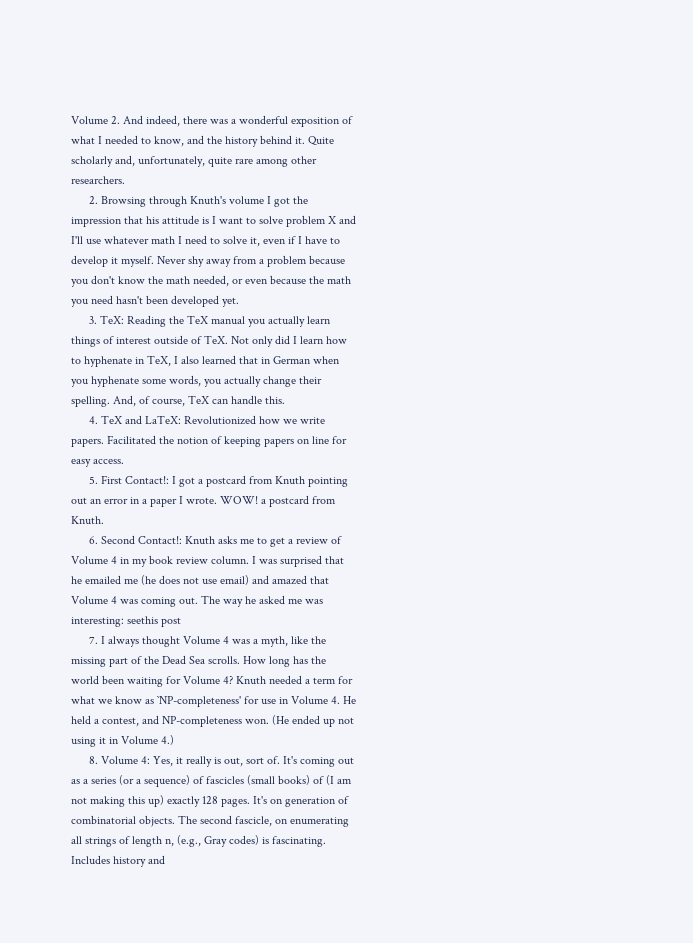Volume 2. And indeed, there was a wonderful exposition of what I needed to know, and the history behind it. Quite scholarly and, unfortunately, quite rare among other researchers.
      2. Browsing through Knuth's volume I got the impression that his attitude is I want to solve problem X and I'll use whatever math I need to solve it, even if I have to develop it myself. Never shy away from a problem because you don't know the math needed, or even because the math you need hasn't been developed yet.
      3. TeX: Reading the TeX manual you actually learn things of interest outside of TeX. Not only did I learn how to hyphenate in TeX, I also learned that in German when you hyphenate some words, you actually change their spelling. And, of course, TeX can handle this.
      4. TeX and LaTeX: Revolutionized how we write papers. Facilitated the notion of keeping papers on line for easy access.
      5. First Contact!: I got a postcard from Knuth pointing out an error in a paper I wrote. WOW! a postcard from Knuth.
      6. Second Contact!: Knuth asks me to get a review of Volume 4 in my book review column. I was surprised that he emailed me (he does not use email) and amazed that Volume 4 was coming out. The way he asked me was interesting: seethis post
      7. I always thought Volume 4 was a myth, like the missing part of the Dead Sea scrolls. How long has the world been waiting for Volume 4? Knuth needed a term for what we know as `NP-completeness' for use in Volume 4. He held a contest, and NP-completeness won. (He ended up not using it in Volume 4.)
      8. Volume 4: Yes, it really is out, sort of. It's coming out as a series (or a sequence) of fascicles (small books) of (I am not making this up) exactly 128 pages. It's on generation of combinatorial objects. The second fascicle, on enumerating all strings of length n, (e.g., Gray codes) is fascinating. Includes history and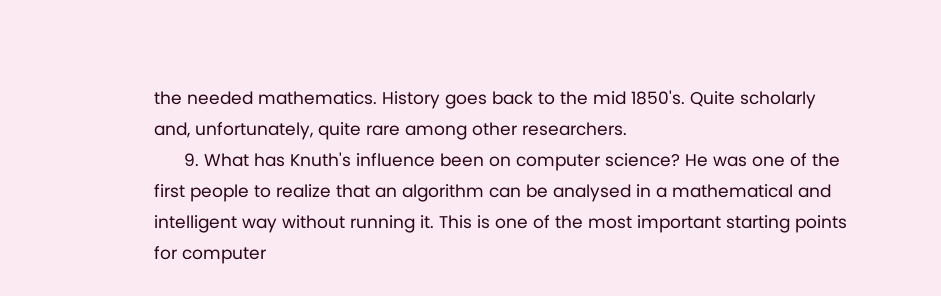the needed mathematics. History goes back to the mid 1850's. Quite scholarly and, unfortunately, quite rare among other researchers.
      9. What has Knuth's influence been on computer science? He was one of the first people to realize that an algorithm can be analysed in a mathematical and intelligent way without running it. This is one of the most important starting points for computer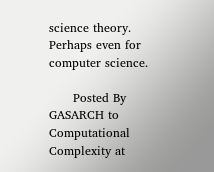science theory. Perhaps even for computer science.

      Posted By GASARCH to Computational Complexity at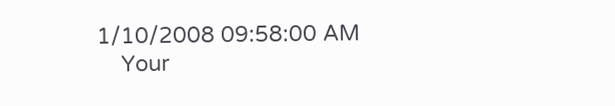1/10/2008 09:58:00 AM
    Your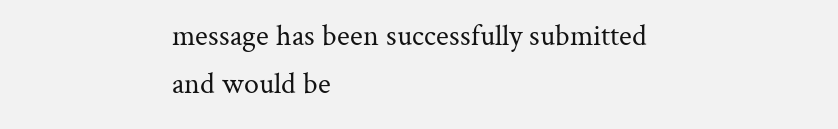message has been successfully submitted and would be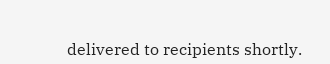delivered to recipients shortly.